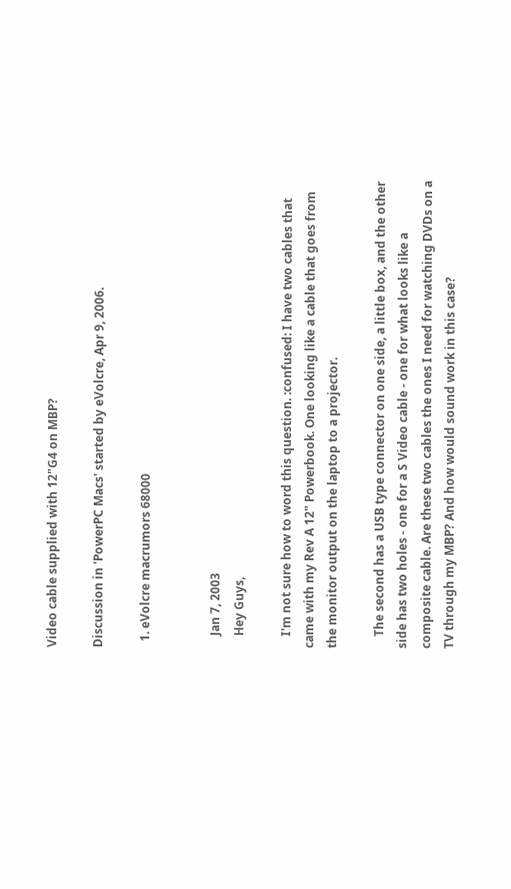Video cable supplied with 12"G4 on MBP?

Discussion in 'PowerPC Macs' started by eVolcre, Apr 9, 2006.

  1. eVolcre macrumors 68000


    Jan 7, 2003
    Hey Guys,

    I'm not sure how to word this question. :confused: I have two cables that came with my Rev A 12" Powerbook. One looking like a cable that goes from the monitor output on the laptop to a projector.

    The second has a USB type connector on one side, a little box, and the other side has two holes - one for a S Video cable - one for what looks like a composite cable. Are these two cables the ones I need for watching DVDs on a TV through my MBP? And how would sound work in this case?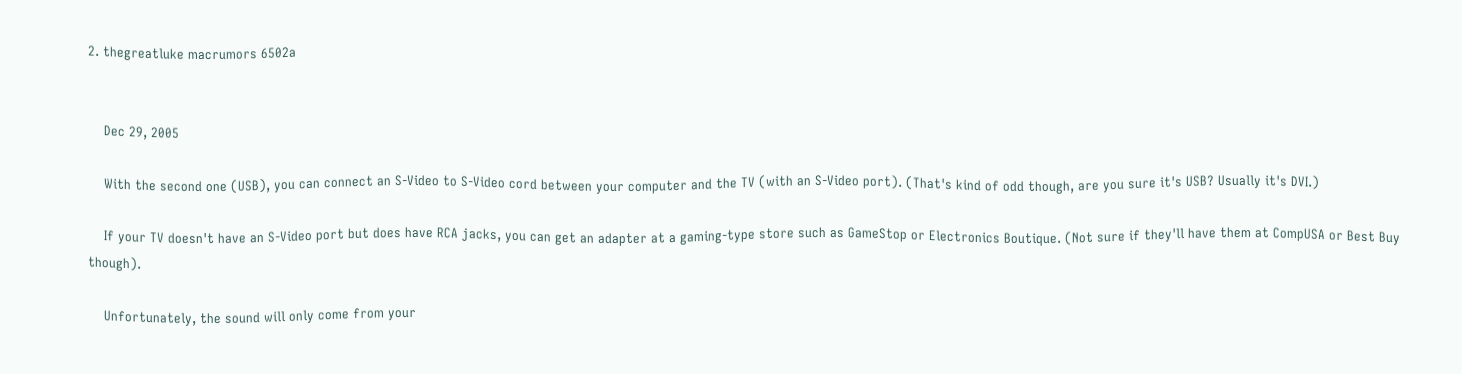2. thegreatluke macrumors 6502a


    Dec 29, 2005

    With the second one (USB), you can connect an S-Video to S-Video cord between your computer and the TV (with an S-Video port). (That's kind of odd though, are you sure it's USB? Usually it's DVI.)

    If your TV doesn't have an S-Video port but does have RCA jacks, you can get an adapter at a gaming-type store such as GameStop or Electronics Boutique. (Not sure if they'll have them at CompUSA or Best Buy though).

    Unfortunately, the sound will only come from your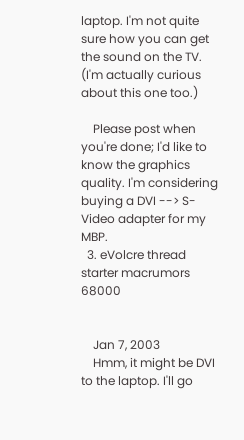laptop. I'm not quite sure how you can get the sound on the TV. (I'm actually curious about this one too.)

    Please post when you're done; I'd like to know the graphics quality. I'm considering buying a DVI --> S-Video adapter for my MBP.
  3. eVolcre thread starter macrumors 68000


    Jan 7, 2003
    Hmm, it might be DVI to the laptop. I'll go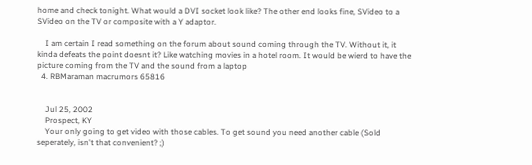home and check tonight. What would a DVI socket look like? The other end looks fine, SVideo to a SVideo on the TV or composite with a Y adaptor.

    I am certain I read something on the forum about sound coming through the TV. Without it, it kinda defeats the point doesnt it? Like watching movies in a hotel room. It would be wierd to have the picture coming from the TV and the sound from a laptop
  4. RBMaraman macrumors 65816


    Jul 25, 2002
    Prospect, KY
    Your only going to get video with those cables. To get sound you need another cable (Sold seperately, isn't that convenient? ;)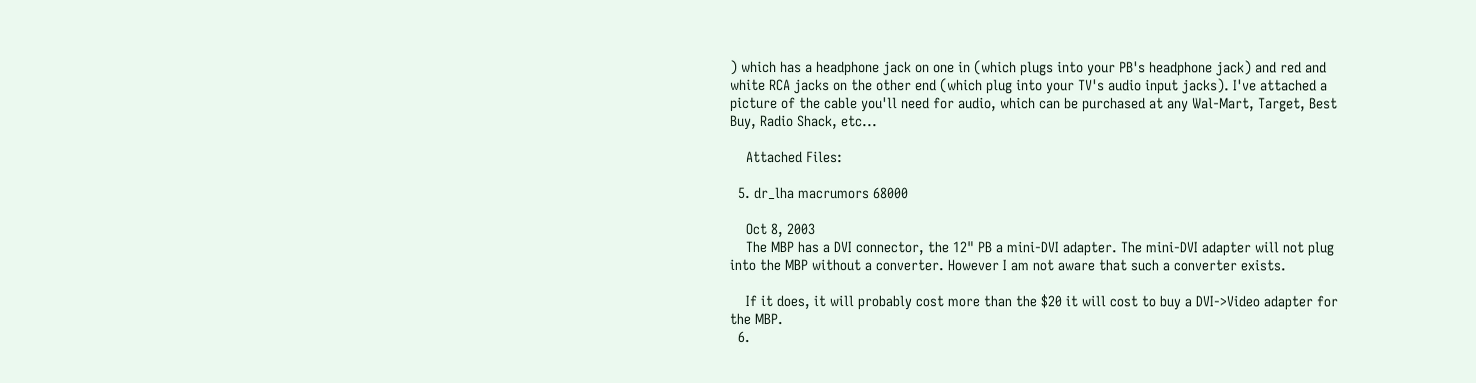) which has a headphone jack on one in (which plugs into your PB's headphone jack) and red and white RCA jacks on the other end (which plug into your TV's audio input jacks). I've attached a picture of the cable you'll need for audio, which can be purchased at any Wal-Mart, Target, Best Buy, Radio Shack, etc...

    Attached Files:

  5. dr_lha macrumors 68000

    Oct 8, 2003
    The MBP has a DVI connector, the 12" PB a mini-DVI adapter. The mini-DVI adapter will not plug into the MBP without a converter. However I am not aware that such a converter exists.

    If it does, it will probably cost more than the $20 it will cost to buy a DVI->Video adapter for the MBP.
  6.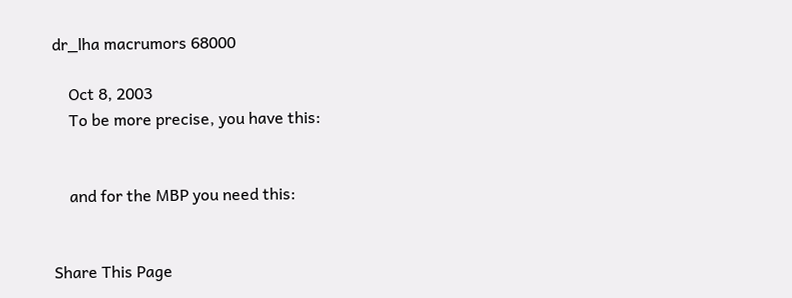dr_lha macrumors 68000

    Oct 8, 2003
    To be more precise, you have this:


    and for the MBP you need this:


Share This Page